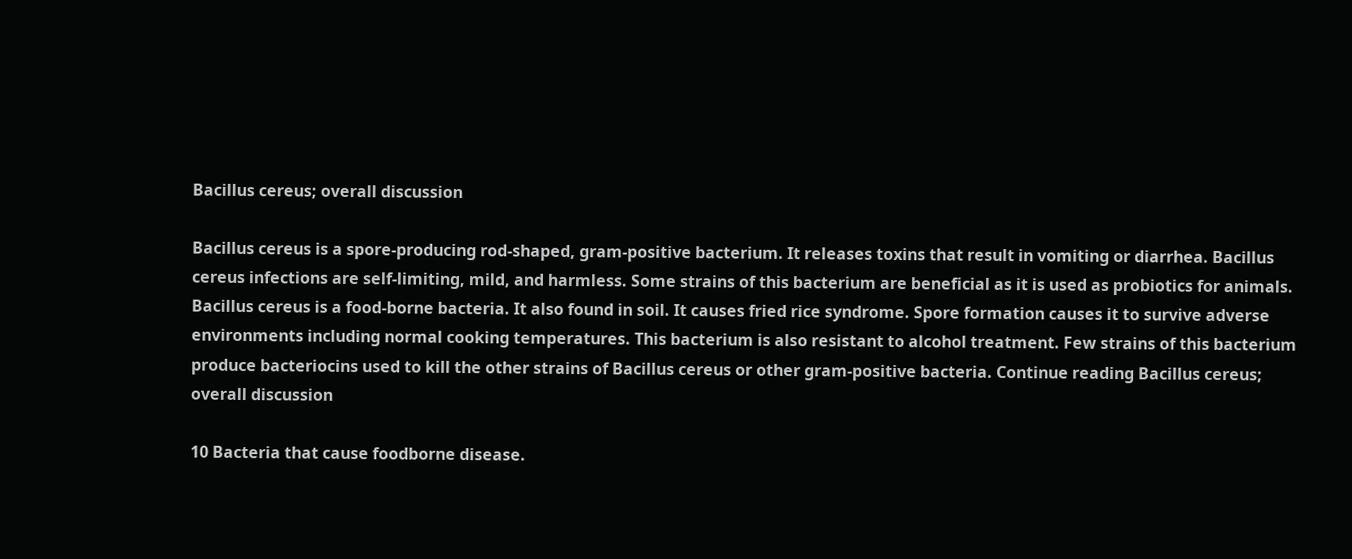Bacillus cereus; overall discussion

Bacillus cereus is a spore-producing rod-shaped, gram-positive bacterium. It releases toxins that result in vomiting or diarrhea. Bacillus cereus infections are self-limiting, mild, and harmless. Some strains of this bacterium are beneficial as it is used as probiotics for animals. Bacillus cereus is a food-borne bacteria. It also found in soil. It causes fried rice syndrome. Spore formation causes it to survive adverse environments including normal cooking temperatures. This bacterium is also resistant to alcohol treatment. Few strains of this bacterium produce bacteriocins used to kill the other strains of Bacillus cereus or other gram-positive bacteria. Continue reading Bacillus cereus; overall discussion

10 Bacteria that cause foodborne disease.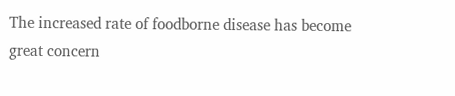The increased rate of foodborne disease has become great concern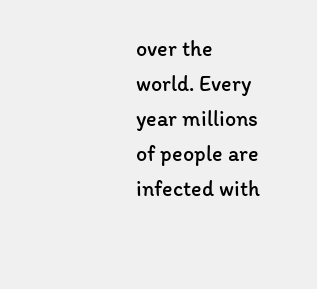over the world. Every year millions of people are infected with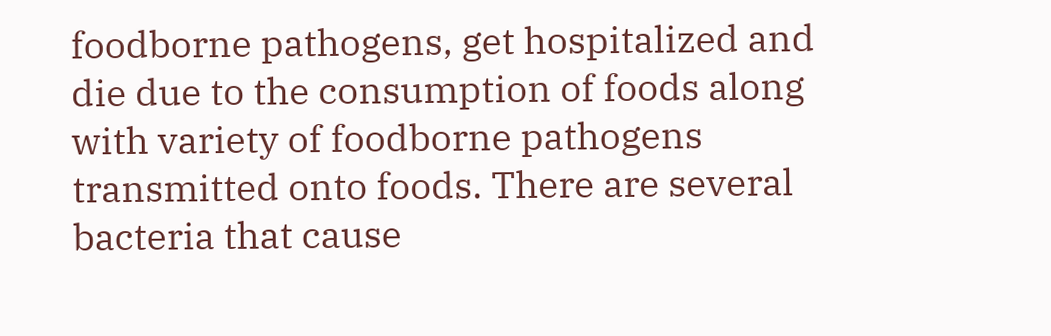foodborne pathogens, get hospitalized and die due to the consumption of foods along with variety of foodborne pathogens transmitted onto foods. There are several bacteria that cause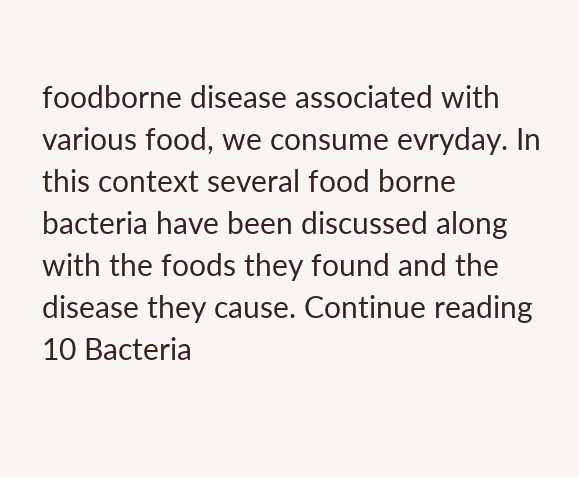foodborne disease associated with various food, we consume evryday. In this context several food borne bacteria have been discussed along with the foods they found and the disease they cause. Continue reading 10 Bacteria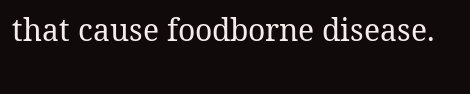that cause foodborne disease.